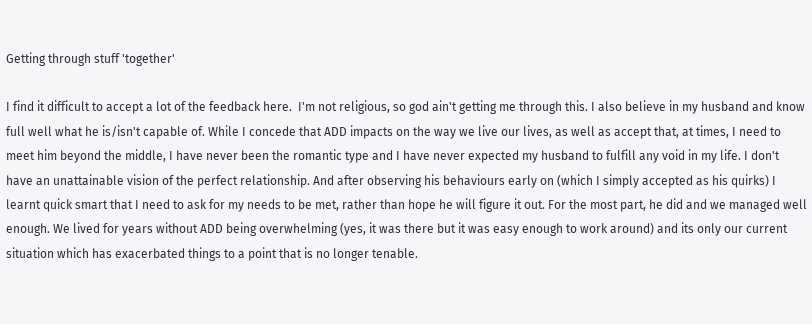Getting through stuff 'together'

I find it difficult to accept a lot of the feedback here.  I'm not religious, so god ain't getting me through this. I also believe in my husband and know full well what he is/isn't capable of. While I concede that ADD impacts on the way we live our lives, as well as accept that, at times, I need to meet him beyond the middle, I have never been the romantic type and I have never expected my husband to fulfill any void in my life. I don't have an unattainable vision of the perfect relationship. And after observing his behaviours early on (which I simply accepted as his quirks) I learnt quick smart that I need to ask for my needs to be met, rather than hope he will figure it out. For the most part, he did and we managed well enough. We lived for years without ADD being overwhelming (yes, it was there but it was easy enough to work around) and its only our current situation which has exacerbated things to a point that is no longer tenable.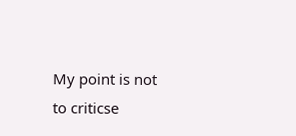My point is not to criticse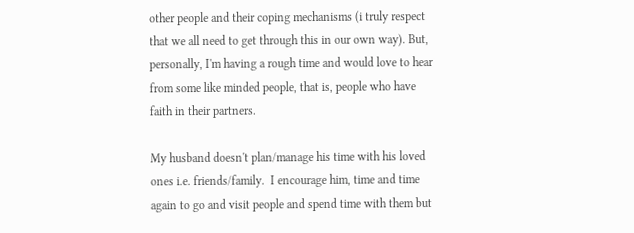other people and their coping mechanisms (i truly respect that we all need to get through this in our own way). But, personally, I'm having a rough time and would love to hear from some like minded people, that is, people who have faith in their partners.

My husband doesn't plan/manage his time with his loved ones i.e. friends/family.  I encourage him, time and time again to go and visit people and spend time with them but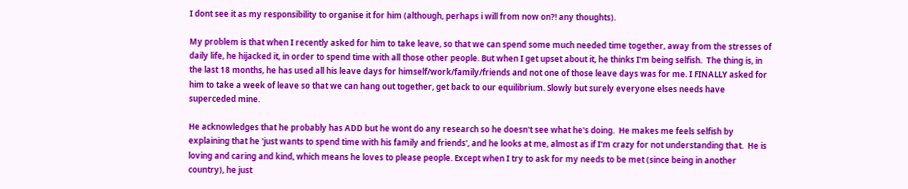I dont see it as my responsibility to organise it for him (although, perhaps i will from now on?! any thoughts).

My problem is that when I recently asked for him to take leave, so that we can spend some much needed time together, away from the stresses of daily life, he hijacked it, in order to spend time with all those other people. But when I get upset about it, he thinks I'm being selfish.  The thing is, in the last 18 months, he has used all his leave days for himself/work/family/friends and not one of those leave days was for me. I FINALLY asked for him to take a week of leave so that we can hang out together, get back to our equilibrium. Slowly but surely everyone elses needs have superceded mine.

He acknowledges that he probably has ADD but he wont do any research so he doesn't see what he's doing.  He makes me feels selfish by explaining that he 'just wants to spend time with his family and friends', and he looks at me, almost as if I'm crazy for not understanding that.  He is loving and caring and kind, which means he loves to please people. Except when I try to ask for my needs to be met (since being in another country), he just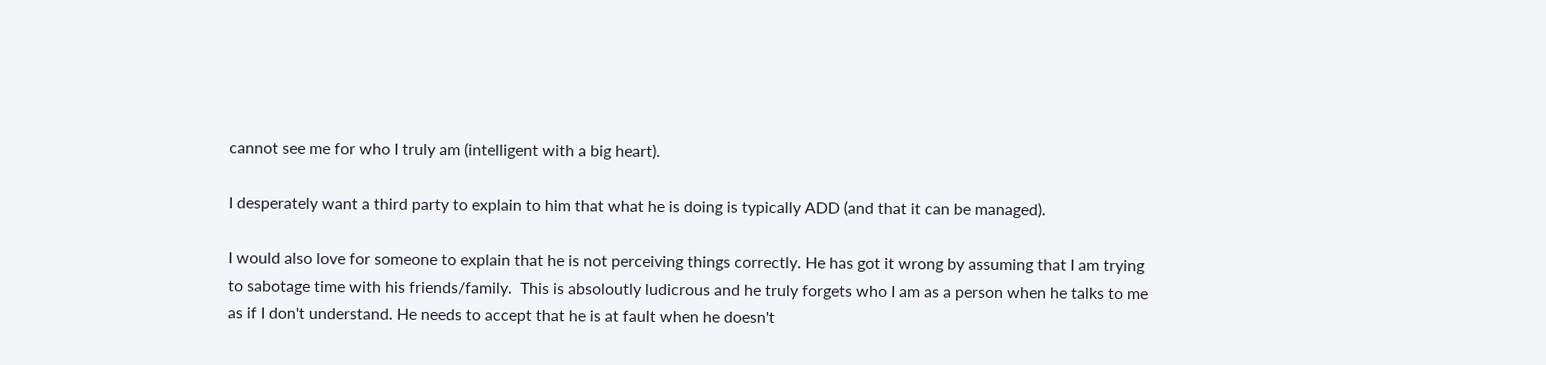cannot see me for who I truly am (intelligent with a big heart).

I desperately want a third party to explain to him that what he is doing is typically ADD (and that it can be managed).

I would also love for someone to explain that he is not perceiving things correctly. He has got it wrong by assuming that I am trying to sabotage time with his friends/family.  This is absoloutly ludicrous and he truly forgets who I am as a person when he talks to me as if I don't understand. He needs to accept that he is at fault when he doesn't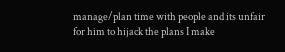manage/plan time with people and its unfair for him to hijack the plans I make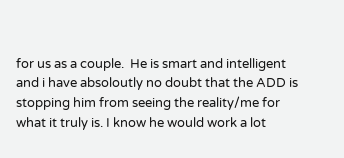for us as a couple.  He is smart and intelligent and i have absoloutly no doubt that the ADD is stopping him from seeing the reality/me for what it truly is. I know he would work a lot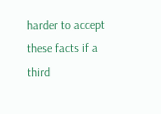harder to accept these facts if a third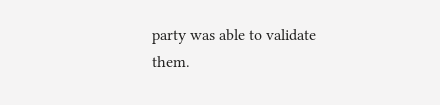party was able to validate them.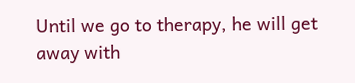Until we go to therapy, he will get away with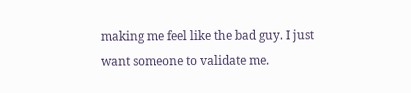making me feel like the bad guy. I just want someone to validate me.